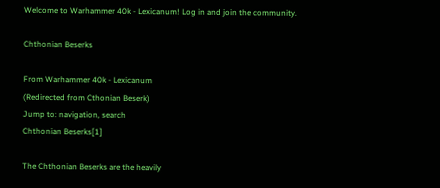Welcome to Warhammer 40k - Lexicanum! Log in and join the community.

Chthonian Beserks

From Warhammer 40k - Lexicanum
(Redirected from Cthonian Beserk)
Jump to: navigation, search
Chthonian Beserks[1]

The Chthonian Beserks are the heavily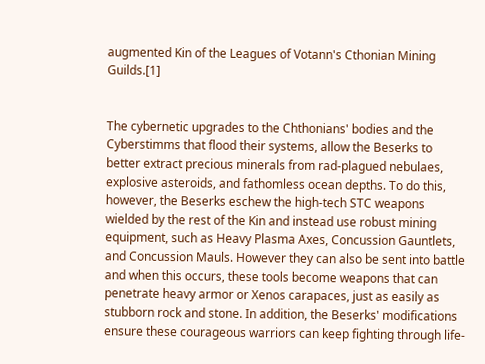augmented Kin of the Leagues of Votann's Cthonian Mining Guilds.[1]


The cybernetic upgrades to the Chthonians' bodies and the Cyberstimms that flood their systems, allow the Beserks to better extract precious minerals from rad-plagued nebulaes, explosive asteroids, and fathomless ocean depths. To do this, however, the Beserks eschew the high-tech STC weapons wielded by the rest of the Kin and instead use robust mining equipment, such as Heavy Plasma Axes, Concussion Gauntlets, and Concussion Mauls. However they can also be sent into battle and when this occurs, these tools become weapons that can penetrate heavy armor or Xenos carapaces, just as easily as stubborn rock and stone. In addition, the Beserks' modifications ensure these courageous warriors can keep fighting through life-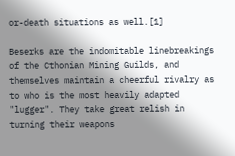or-death situations as well.[1]

Beserks are the indomitable linebreakings of the Cthonian Mining Guilds, and themselves maintain a cheerful rivalry as to who is the most heavily adapted "lugger". They take great relish in turning their weapons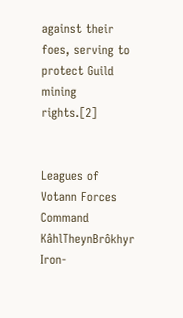against their foes, serving to protect Guild mining rights.[2]


Leagues of Votann Forces
Command KâhlTheynBrôkhyr Iron-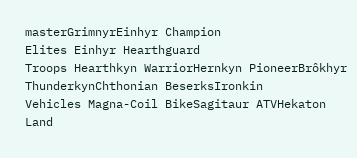masterGrimnyrEinhyr Champion
Elites Einhyr Hearthguard
Troops Hearthkyn WarriorHernkyn PioneerBrôkhyr ThunderkynChthonian BeserksIronkin
Vehicles Magna-Coil BikeSagitaur ATVHekaton Land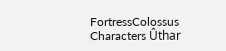FortressColossus
Characters Ûthar